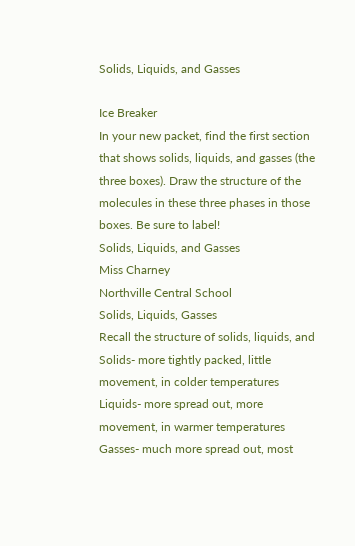Solids, Liquids, and Gasses

Ice Breaker
In your new packet, find the first section
that shows solids, liquids, and gasses (the
three boxes). Draw the structure of the
molecules in these three phases in those
boxes. Be sure to label!
Solids, Liquids, and Gasses
Miss Charney
Northville Central School
Solids, Liquids, Gasses
Recall the structure of solids, liquids, and
Solids- more tightly packed, little
movement, in colder temperatures
Liquids- more spread out, more
movement, in warmer temperatures
Gasses- much more spread out, most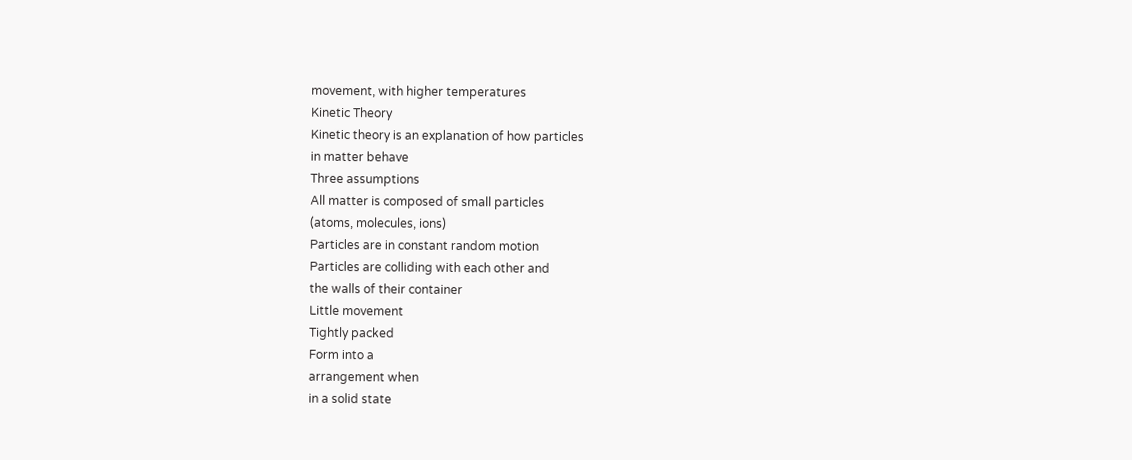movement, with higher temperatures
Kinetic Theory
Kinetic theory is an explanation of how particles
in matter behave
Three assumptions
All matter is composed of small particles
(atoms, molecules, ions)
Particles are in constant random motion
Particles are colliding with each other and
the walls of their container
Little movement
Tightly packed
Form into a
arrangement when
in a solid state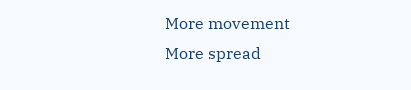More movement
More spread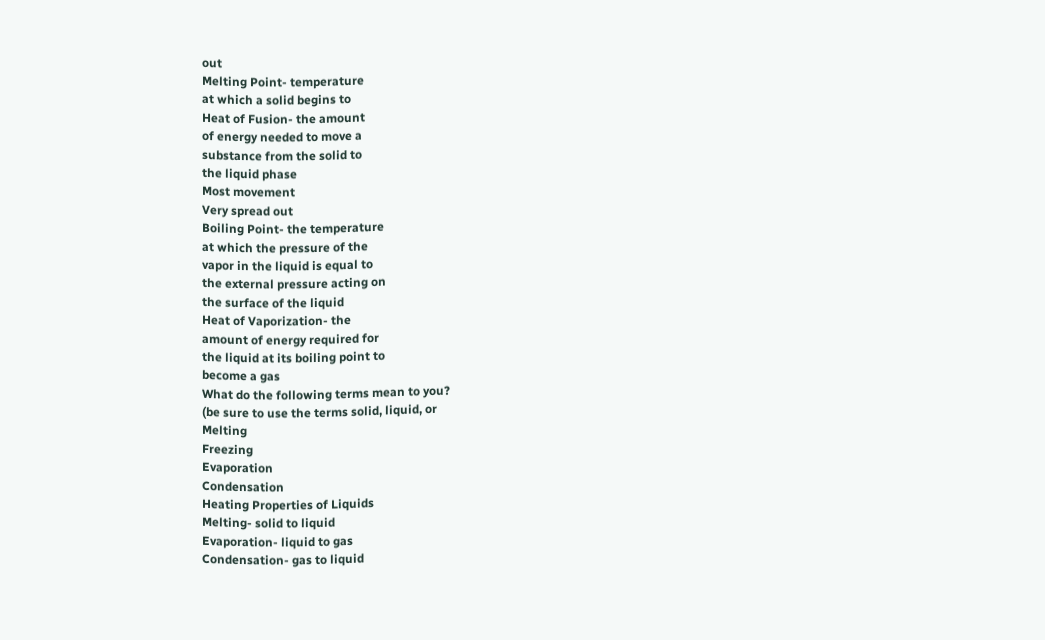out
Melting Point- temperature
at which a solid begins to
Heat of Fusion- the amount
of energy needed to move a
substance from the solid to
the liquid phase
Most movement
Very spread out
Boiling Point- the temperature
at which the pressure of the
vapor in the liquid is equal to
the external pressure acting on
the surface of the liquid
Heat of Vaporization- the
amount of energy required for
the liquid at its boiling point to
become a gas
What do the following terms mean to you?
(be sure to use the terms solid, liquid, or
Melting
Freezing
Evaporation
Condensation
Heating Properties of Liquids
Melting- solid to liquid
Evaporation- liquid to gas
Condensation- gas to liquid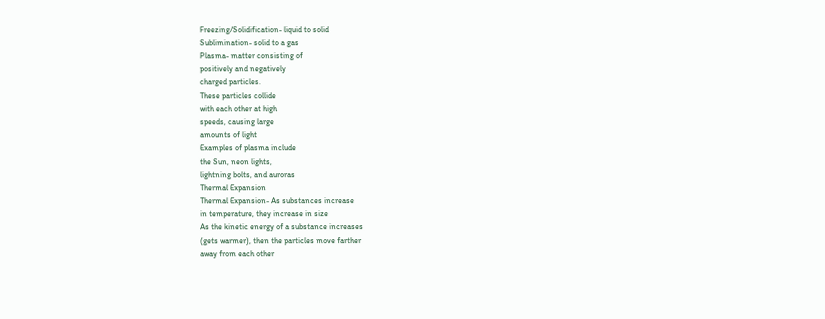Freezing/Solidification- liquid to solid
Sublimination- solid to a gas
Plasma- matter consisting of
positively and negatively
charged particles.
These particles collide
with each other at high
speeds, causing large
amounts of light
Examples of plasma include
the Sun, neon lights,
lightning bolts, and auroras
Thermal Expansion
Thermal Expansion- As substances increase
in temperature, they increase in size
As the kinetic energy of a substance increases
(gets warmer), then the particles move farther
away from each other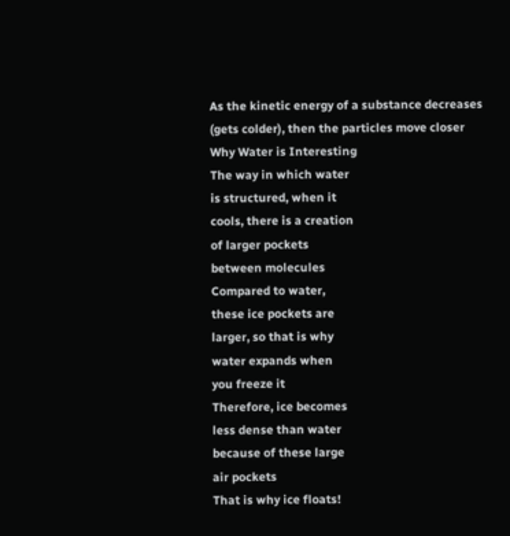As the kinetic energy of a substance decreases
(gets colder), then the particles move closer
Why Water is Interesting
The way in which water
is structured, when it
cools, there is a creation
of larger pockets
between molecules
Compared to water,
these ice pockets are
larger, so that is why
water expands when
you freeze it
Therefore, ice becomes
less dense than water
because of these large
air pockets
That is why ice floats!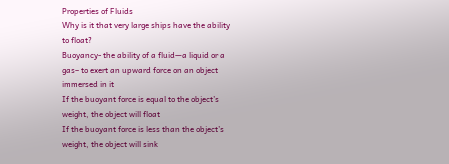Properties of Fluids
Why is it that very large ships have the ability
to float?
Buoyancy- the ability of a fluid—a liquid or a
gas– to exert an upward force on an object
immersed in it
If the buoyant force is equal to the object’s
weight, the object will float
If the buoyant force is less than the object’s
weight, the object will sink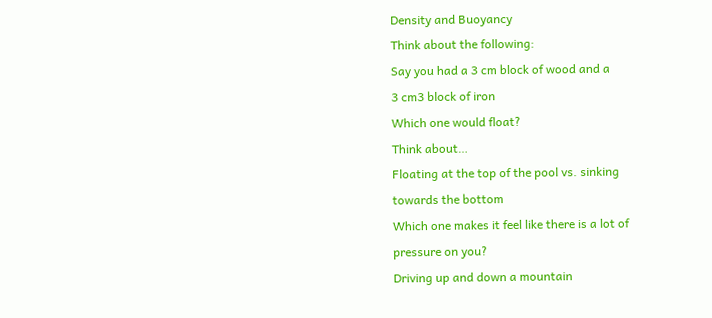Density and Buoyancy
Think about the following:
Say you had a 3 cm block of wood and a
3 cm3 block of iron
Which one would float?
Think about…
Floating at the top of the pool vs. sinking
towards the bottom
Which one makes it feel like there is a lot of
pressure on you?
Driving up and down a mountain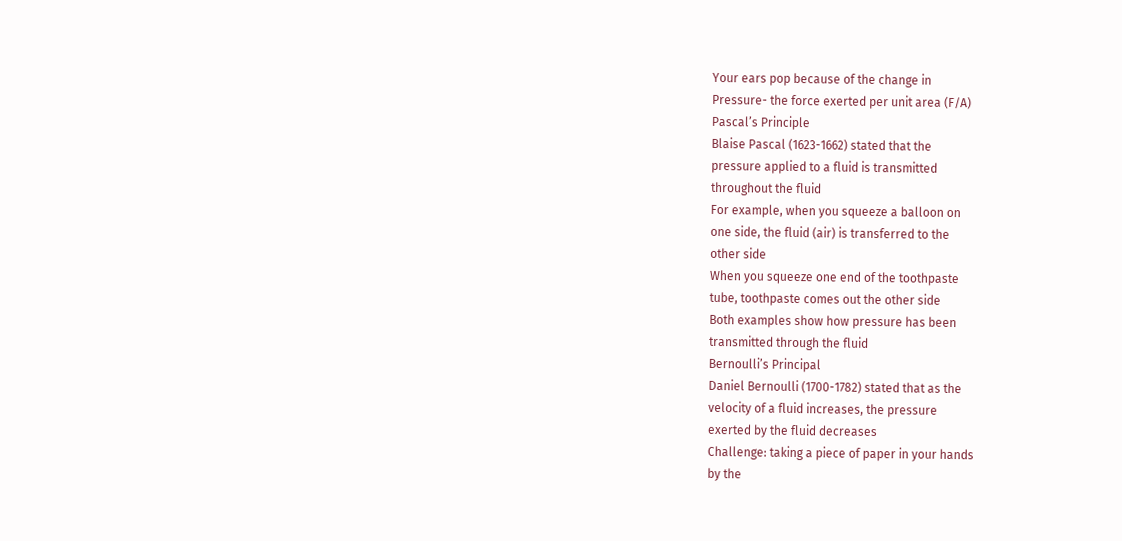Your ears pop because of the change in
Pressure- the force exerted per unit area (F/A)
Pascal’s Principle
Blaise Pascal (1623-1662) stated that the
pressure applied to a fluid is transmitted
throughout the fluid
For example, when you squeeze a balloon on
one side, the fluid (air) is transferred to the
other side
When you squeeze one end of the toothpaste
tube, toothpaste comes out the other side
Both examples show how pressure has been
transmitted through the fluid
Bernoulli’s Principal
Daniel Bernoulli (1700-1782) stated that as the
velocity of a fluid increases, the pressure
exerted by the fluid decreases
Challenge: taking a piece of paper in your hands
by the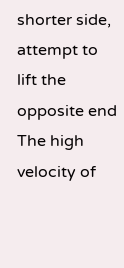shorter side, attempt to lift the opposite end
The high velocity of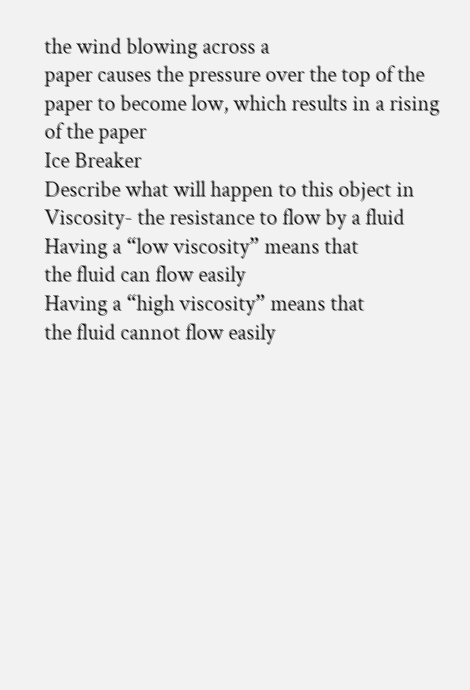the wind blowing across a
paper causes the pressure over the top of the
paper to become low, which results in a rising
of the paper
Ice Breaker
Describe what will happen to this object in
Viscosity- the resistance to flow by a fluid
Having a “low viscosity” means that
the fluid can flow easily
Having a “high viscosity” means that
the fluid cannot flow easily